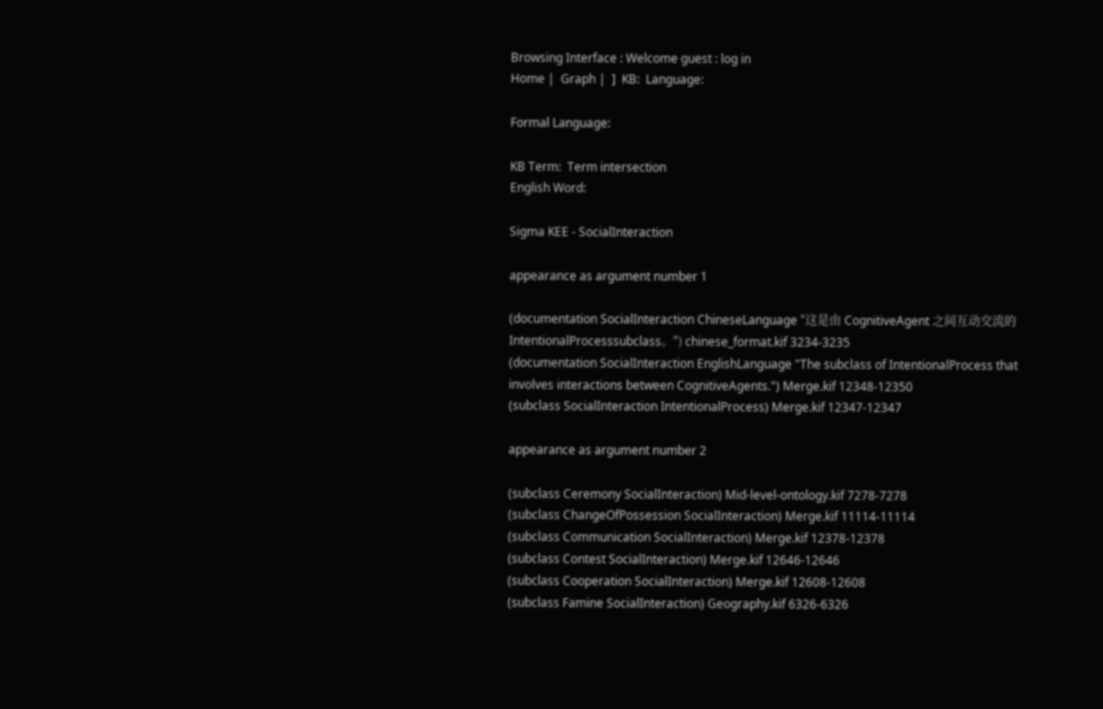Browsing Interface : Welcome guest : log in
Home |  Graph |  ]  KB:  Language:

Formal Language:

KB Term:  Term intersection
English Word:

Sigma KEE - SocialInteraction

appearance as argument number 1

(documentation SocialInteraction ChineseLanguage "这是由 CognitiveAgent 之间互动交流的 IntentionalProcesssubclass。") chinese_format.kif 3234-3235
(documentation SocialInteraction EnglishLanguage "The subclass of IntentionalProcess that involves interactions between CognitiveAgents.") Merge.kif 12348-12350
(subclass SocialInteraction IntentionalProcess) Merge.kif 12347-12347

appearance as argument number 2

(subclass Ceremony SocialInteraction) Mid-level-ontology.kif 7278-7278
(subclass ChangeOfPossession SocialInteraction) Merge.kif 11114-11114
(subclass Communication SocialInteraction) Merge.kif 12378-12378
(subclass Contest SocialInteraction) Merge.kif 12646-12646
(subclass Cooperation SocialInteraction) Merge.kif 12608-12608
(subclass Famine SocialInteraction) Geography.kif 6326-6326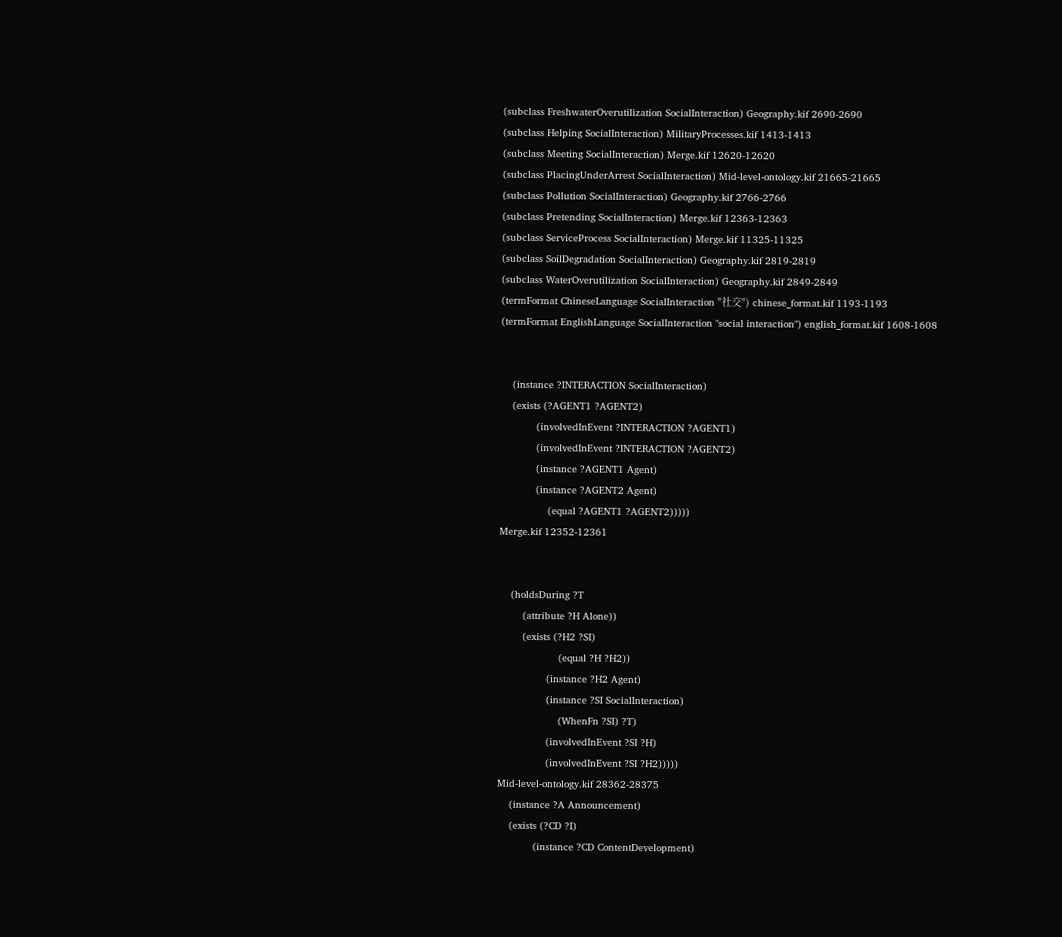(subclass FreshwaterOverutilization SocialInteraction) Geography.kif 2690-2690
(subclass Helping SocialInteraction) MilitaryProcesses.kif 1413-1413
(subclass Meeting SocialInteraction) Merge.kif 12620-12620
(subclass PlacingUnderArrest SocialInteraction) Mid-level-ontology.kif 21665-21665
(subclass Pollution SocialInteraction) Geography.kif 2766-2766
(subclass Pretending SocialInteraction) Merge.kif 12363-12363
(subclass ServiceProcess SocialInteraction) Merge.kif 11325-11325
(subclass SoilDegradation SocialInteraction) Geography.kif 2819-2819
(subclass WaterOverutilization SocialInteraction) Geography.kif 2849-2849
(termFormat ChineseLanguage SocialInteraction "社交") chinese_format.kif 1193-1193
(termFormat EnglishLanguage SocialInteraction "social interaction") english_format.kif 1608-1608


    (instance ?INTERACTION SocialInteraction)
    (exists (?AGENT1 ?AGENT2)
            (involvedInEvent ?INTERACTION ?AGENT1)
            (involvedInEvent ?INTERACTION ?AGENT2)
            (instance ?AGENT1 Agent)
            (instance ?AGENT2 Agent)
                (equal ?AGENT1 ?AGENT2)))))
Merge.kif 12352-12361


    (holdsDuring ?T
        (attribute ?H Alone))
        (exists (?H2 ?SI)
                    (equal ?H ?H2))
                (instance ?H2 Agent)
                (instance ?SI SocialInteraction)
                    (WhenFn ?SI) ?T)
                (involvedInEvent ?SI ?H)
                (involvedInEvent ?SI ?H2)))))
Mid-level-ontology.kif 28362-28375
    (instance ?A Announcement)
    (exists (?CD ?I)
            (instance ?CD ContentDevelopment)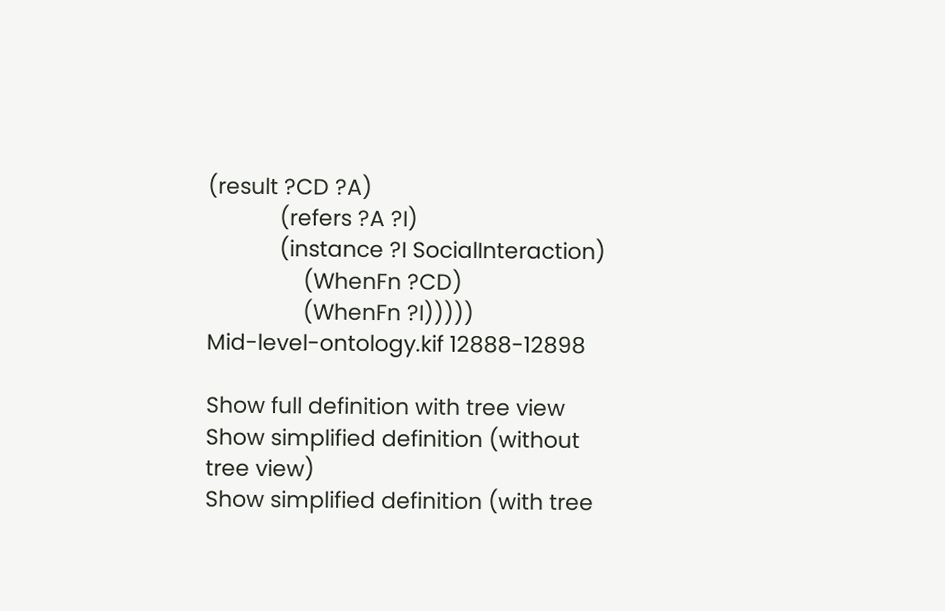(result ?CD ?A)
            (refers ?A ?I)
            (instance ?I SocialInteraction)
                (WhenFn ?CD)
                (WhenFn ?I)))))
Mid-level-ontology.kif 12888-12898

Show full definition with tree view
Show simplified definition (without tree view)
Show simplified definition (with tree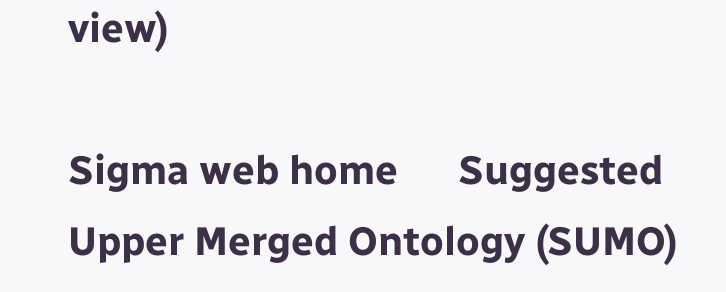view)

Sigma web home      Suggested Upper Merged Ontology (SUMO)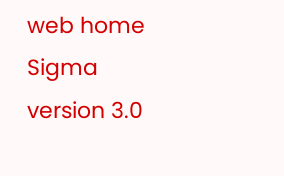web home
Sigma version 3.0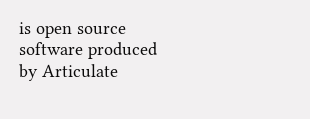is open source software produced by Articulate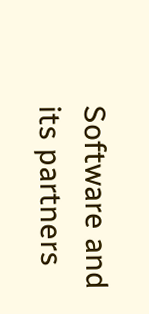Software and its partners